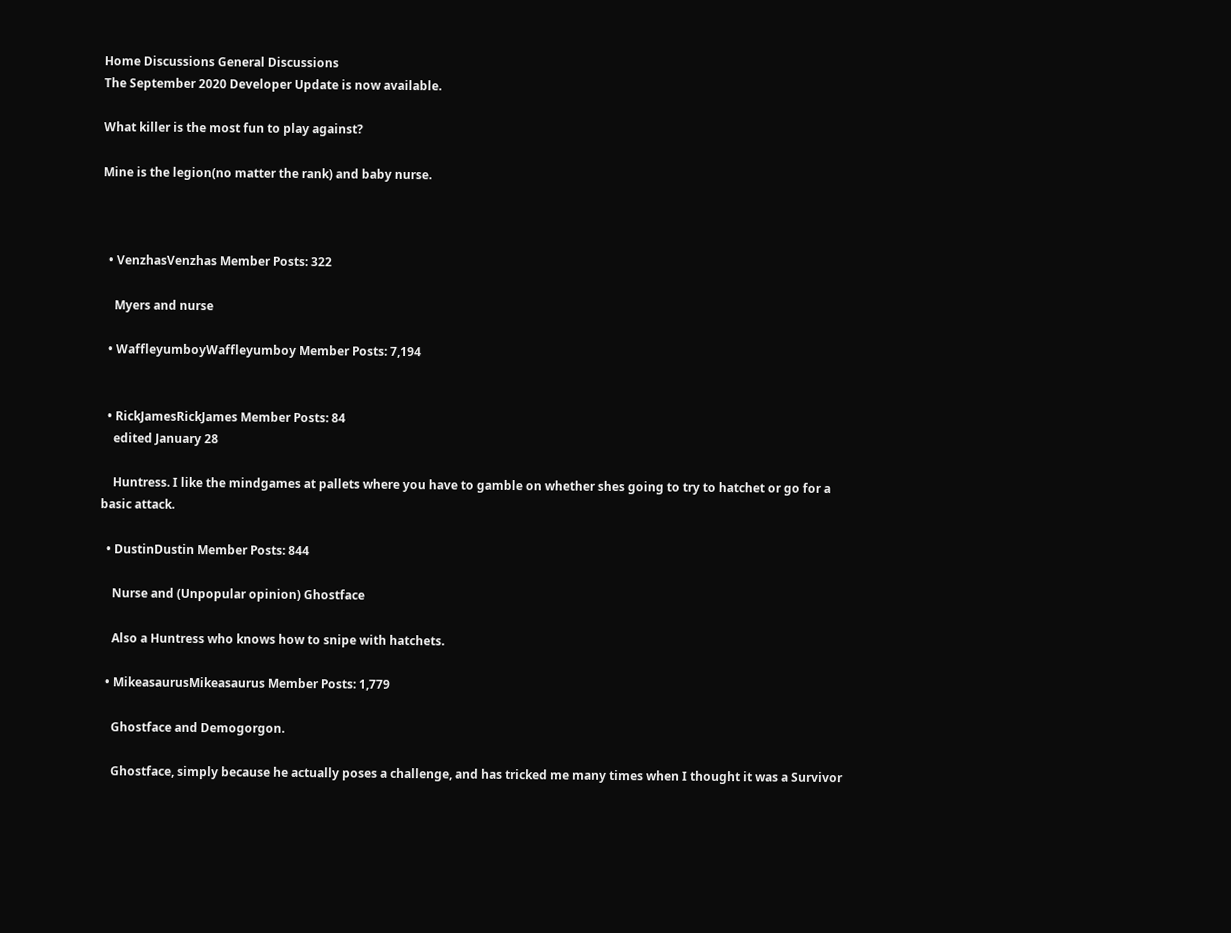Home Discussions General Discussions
The September 2020 Developer Update is now available.

What killer is the most fun to play against?

Mine is the legion(no matter the rank) and baby nurse.



  • VenzhasVenzhas Member Posts: 322

    Myers and nurse

  • WaffleyumboyWaffleyumboy Member Posts: 7,194


  • RickJamesRickJames Member Posts: 84
    edited January 28

    Huntress. I like the mindgames at pallets where you have to gamble on whether shes going to try to hatchet or go for a basic attack.

  • DustinDustin Member Posts: 844

    Nurse and (Unpopular opinion) Ghostface

    Also a Huntress who knows how to snipe with hatchets.

  • MikeasaurusMikeasaurus Member Posts: 1,779

    Ghostface and Demogorgon.

    Ghostface, simply because he actually poses a challenge, and has tricked me many times when I thought it was a Survivor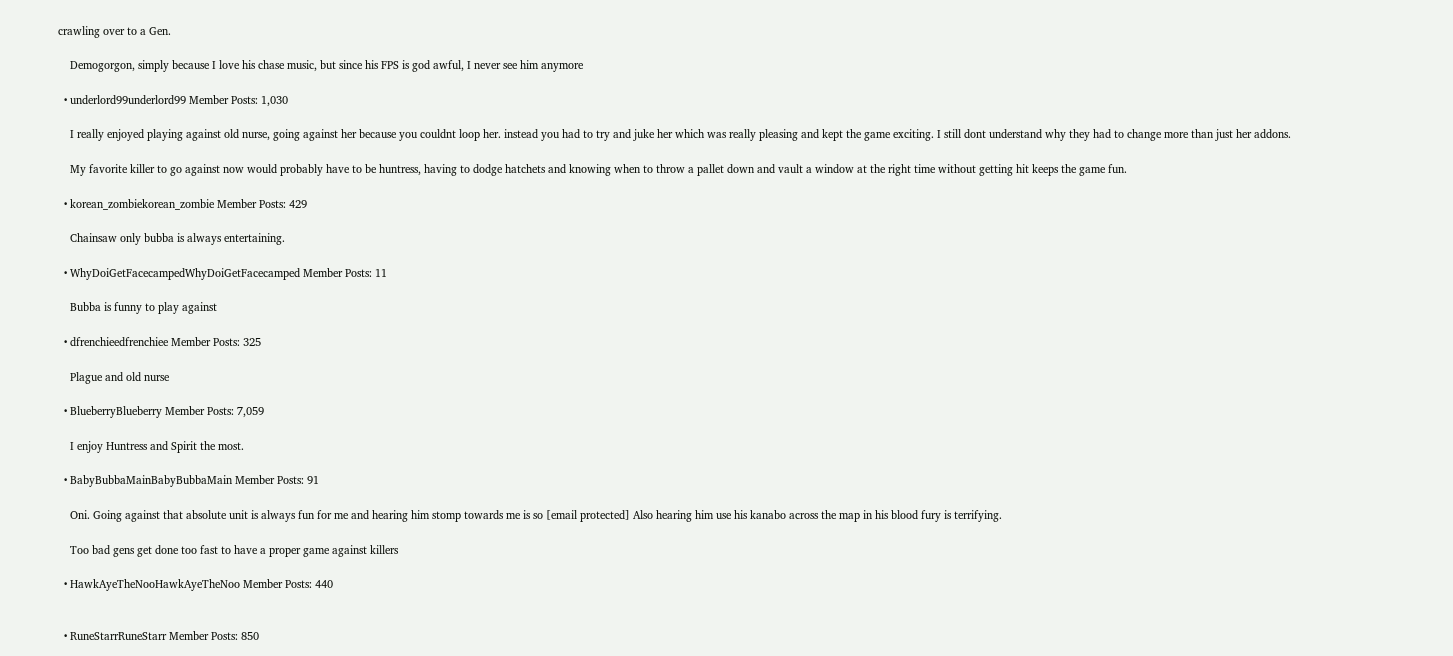crawling over to a Gen.

    Demogorgon, simply because I love his chase music, but since his FPS is god awful, I never see him anymore

  • underlord99underlord99 Member Posts: 1,030

    I really enjoyed playing against old nurse, going against her because you couldnt loop her. instead you had to try and juke her which was really pleasing and kept the game exciting. I still dont understand why they had to change more than just her addons.

    My favorite killer to go against now would probably have to be huntress, having to dodge hatchets and knowing when to throw a pallet down and vault a window at the right time without getting hit keeps the game fun.

  • korean_zombiekorean_zombie Member Posts: 429

    Chainsaw only bubba is always entertaining.

  • WhyDoiGetFacecampedWhyDoiGetFacecamped Member Posts: 11

    Bubba is funny to play against

  • dfrenchieedfrenchiee Member Posts: 325

    Plague and old nurse

  • BlueberryBlueberry Member Posts: 7,059

    I enjoy Huntress and Spirit the most.

  • BabyBubbaMainBabyBubbaMain Member Posts: 91

    Oni. Going against that absolute unit is always fun for me and hearing him stomp towards me is so [email protected] Also hearing him use his kanabo across the map in his blood fury is terrifying.

    Too bad gens get done too fast to have a proper game against killers

  • HawkAyeTheNooHawkAyeTheNoo Member Posts: 440


  • RuneStarrRuneStarr Member Posts: 850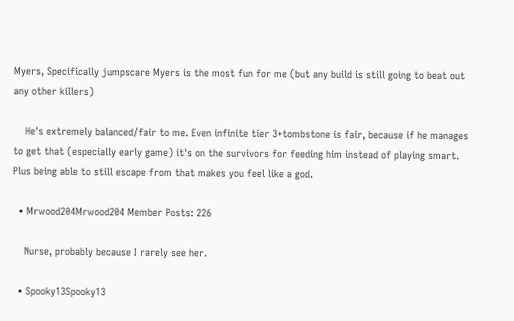Myers, Specifically jumpscare Myers is the most fun for me (but any build is still going to beat out any other killers)

    He's extremely balanced/fair to me. Even infinite tier 3+tombstone is fair, because if he manages to get that (especially early game) it's on the survivors for feeding him instead of playing smart. Plus being able to still escape from that makes you feel like a god.

  • Mrwood204Mrwood204 Member Posts: 226

    Nurse, probably because I rarely see her.

  • Spooky13Spooky13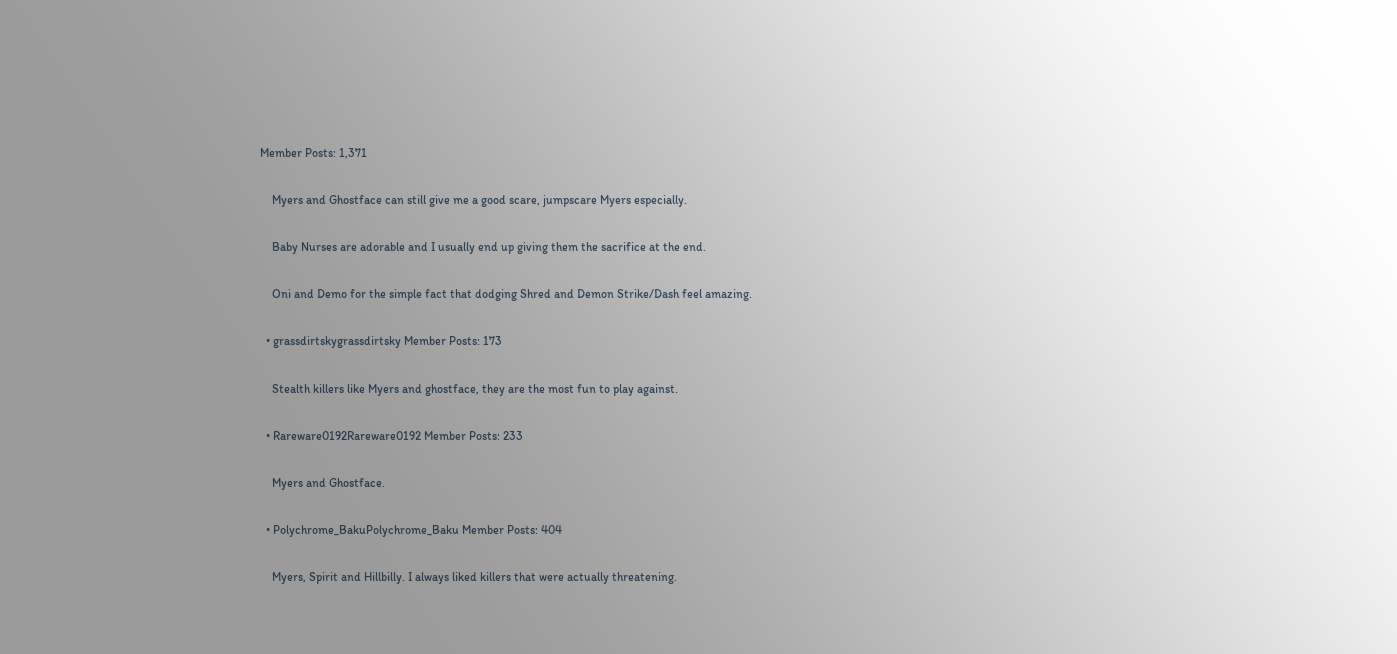Member Posts: 1,371

    Myers and Ghostface can still give me a good scare, jumpscare Myers especially.

    Baby Nurses are adorable and I usually end up giving them the sacrifice at the end.

    Oni and Demo for the simple fact that dodging Shred and Demon Strike/Dash feel amazing.

  • grassdirtskygrassdirtsky Member Posts: 173

    Stealth killers like Myers and ghostface, they are the most fun to play against.

  • Rareware0192Rareware0192 Member Posts: 233

    Myers and Ghostface.

  • Polychrome_BakuPolychrome_Baku Member Posts: 404

    Myers, Spirit and Hillbilly. I always liked killers that were actually threatening.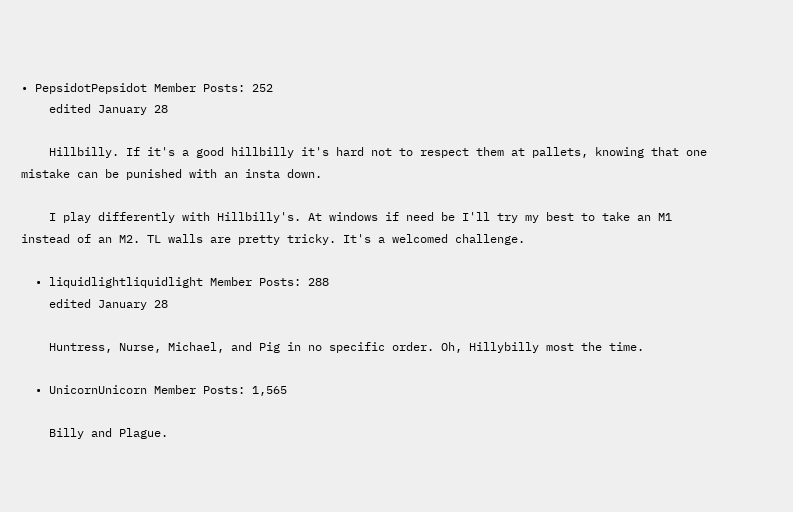• PepsidotPepsidot Member Posts: 252
    edited January 28

    Hillbilly. If it's a good hillbilly it's hard not to respect them at pallets, knowing that one mistake can be punished with an insta down.

    I play differently with Hillbilly's. At windows if need be I'll try my best to take an M1 instead of an M2. TL walls are pretty tricky. It's a welcomed challenge.

  • liquidlightliquidlight Member Posts: 288
    edited January 28

    Huntress, Nurse, Michael, and Pig in no specific order. Oh, Hillybilly most the time.

  • UnicornUnicorn Member Posts: 1,565

    Billy and Plague.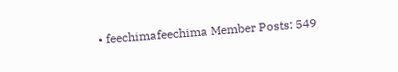• feechimafeechima Member Posts: 549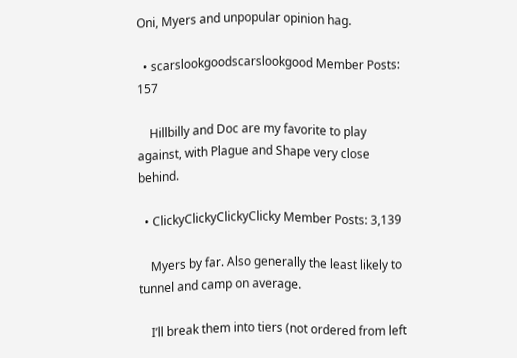Oni, Myers and unpopular opinion hag.

  • scarslookgoodscarslookgood Member Posts: 157

    Hillbilly and Doc are my favorite to play against, with Plague and Shape very close behind.

  • ClickyClickyClickyClicky Member Posts: 3,139

    Myers by far. Also generally the least likely to tunnel and camp on average.

    I’ll break them into tiers (not ordered from left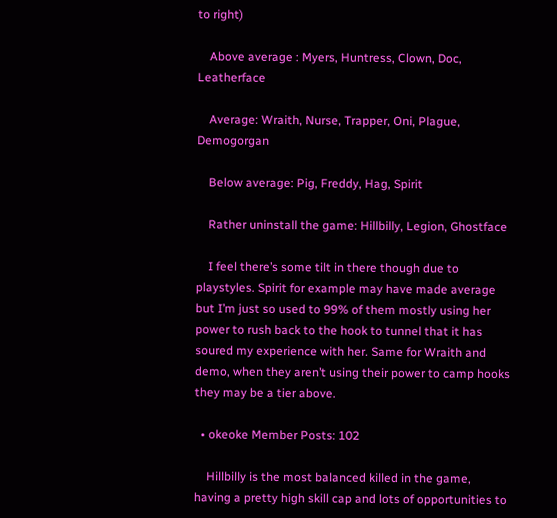to right)

    Above average : Myers, Huntress, Clown, Doc, Leatherface

    Average: Wraith, Nurse, Trapper, Oni, Plague, Demogorgan

    Below average: Pig, Freddy, Hag, Spirit

    Rather uninstall the game: Hillbilly, Legion, Ghostface

    I feel there’s some tilt in there though due to playstyles. Spirit for example may have made average but I’m just so used to 99% of them mostly using her power to rush back to the hook to tunnel that it has soured my experience with her. Same for Wraith and demo, when they aren’t using their power to camp hooks they may be a tier above.

  • okeoke Member Posts: 102

    Hillbilly is the most balanced killed in the game, having a pretty high skill cap and lots of opportunities to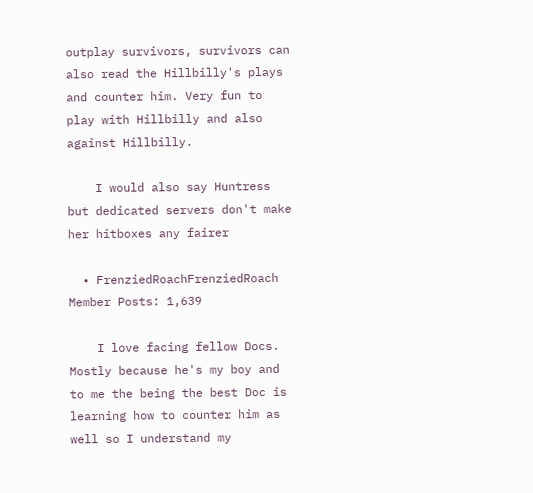outplay survivors, survivors can also read the Hillbilly's plays and counter him. Very fun to play with Hillbilly and also against Hillbilly.

    I would also say Huntress but dedicated servers don't make her hitboxes any fairer

  • FrenziedRoachFrenziedRoach Member Posts: 1,639

    I love facing fellow Docs. Mostly because he's my boy and to me the being the best Doc is learning how to counter him as well so I understand my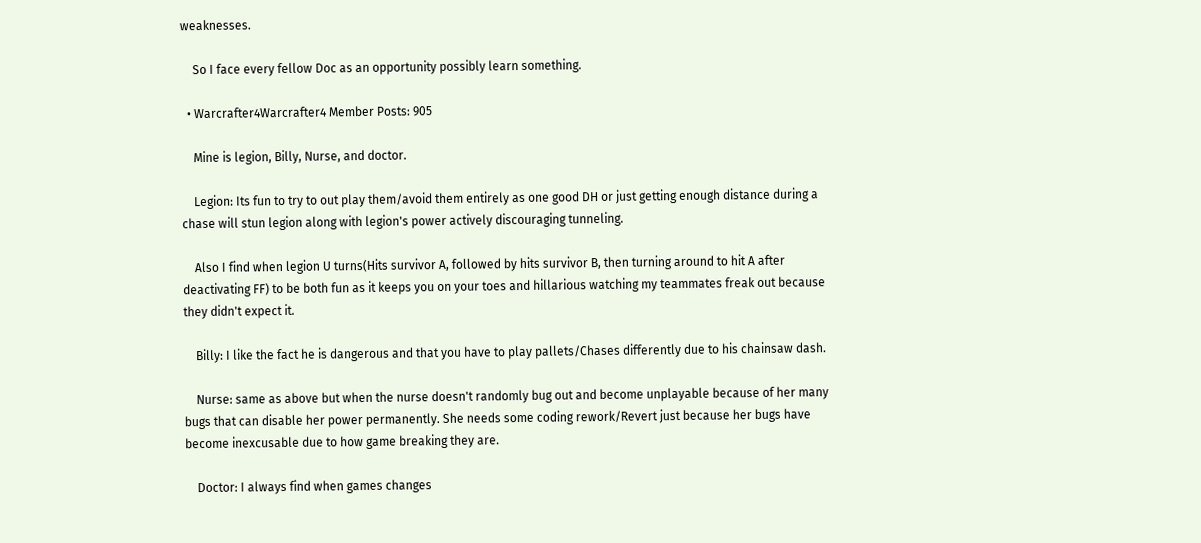weaknesses.

    So I face every fellow Doc as an opportunity possibly learn something.

  • Warcrafter4Warcrafter4 Member Posts: 905

    Mine is legion, Billy, Nurse, and doctor.

    Legion: Its fun to try to out play them/avoid them entirely as one good DH or just getting enough distance during a chase will stun legion along with legion's power actively discouraging tunneling.

    Also I find when legion U turns(Hits survivor A, followed by hits survivor B, then turning around to hit A after deactivating FF) to be both fun as it keeps you on your toes and hillarious watching my teammates freak out because they didn't expect it.

    Billy: I like the fact he is dangerous and that you have to play pallets/Chases differently due to his chainsaw dash.

    Nurse: same as above but when the nurse doesn't randomly bug out and become unplayable because of her many bugs that can disable her power permanently. She needs some coding rework/Revert just because her bugs have become inexcusable due to how game breaking they are.

    Doctor: I always find when games changes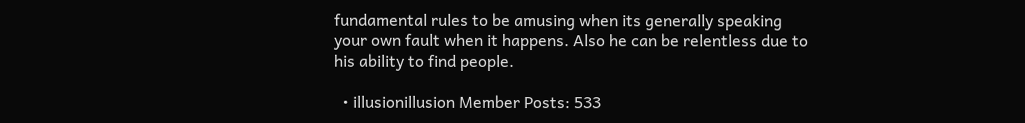fundamental rules to be amusing when its generally speaking your own fault when it happens. Also he can be relentless due to his ability to find people.

  • illusionillusion Member Posts: 533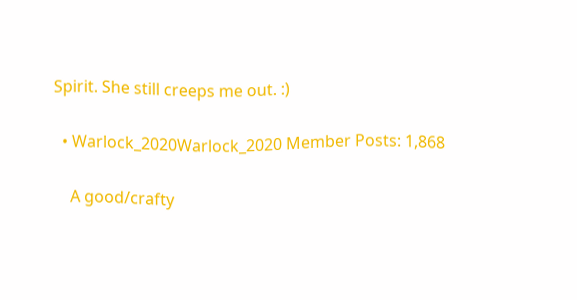Spirit. She still creeps me out. :)

  • Warlock_2020Warlock_2020 Member Posts: 1,868

    A good/crafty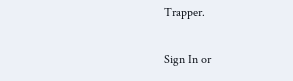Trapper.

Sign In or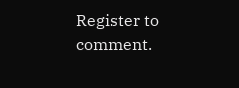Register to comment.